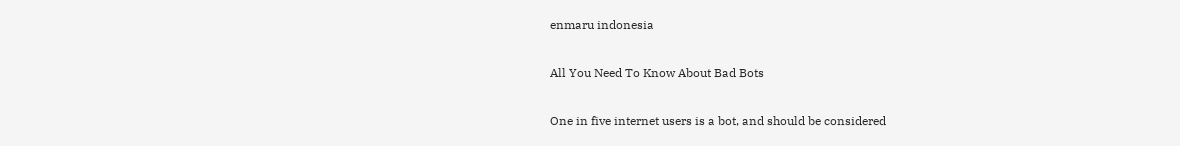enmaru indonesia

All You Need To Know About Bad Bots

One in five internet users is a bot, and should be considered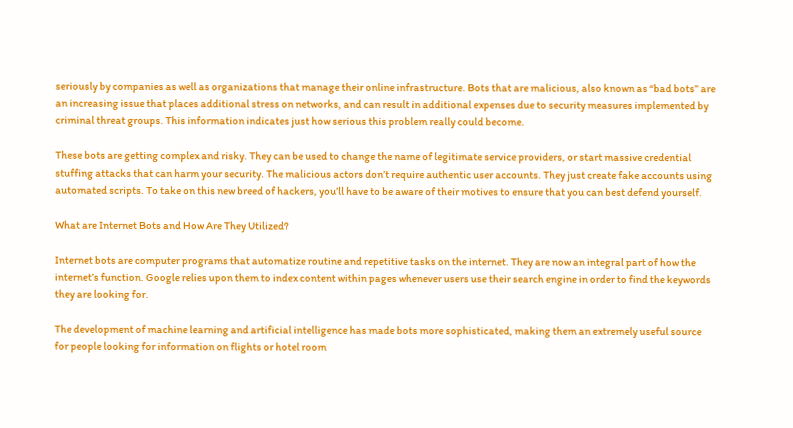seriously by companies as well as organizations that manage their online infrastructure. Bots that are malicious, also known as “bad bots” are an increasing issue that places additional stress on networks, and can result in additional expenses due to security measures implemented by criminal threat groups. This information indicates just how serious this problem really could become.

These bots are getting complex and risky. They can be used to change the name of legitimate service providers, or start massive credential stuffing attacks that can harm your security. The malicious actors don’t require authentic user accounts. They just create fake accounts using automated scripts. To take on this new breed of hackers, you’ll have to be aware of their motives to ensure that you can best defend yourself.

What are Internet Bots and How Are They Utilized?

Internet bots are computer programs that automatize routine and repetitive tasks on the internet. They are now an integral part of how the internet’s function. Google relies upon them to index content within pages whenever users use their search engine in order to find the keywords they are looking for.

The development of machine learning and artificial intelligence has made bots more sophisticated, making them an extremely useful source for people looking for information on flights or hotel room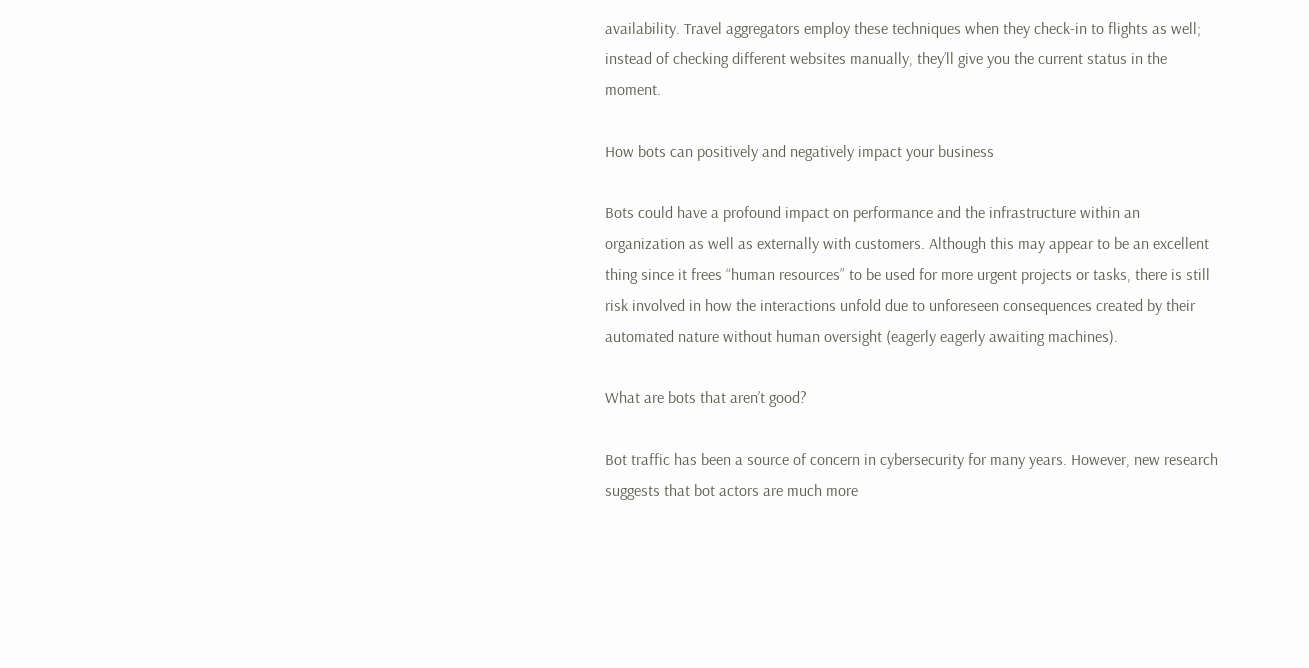availability. Travel aggregators employ these techniques when they check-in to flights as well; instead of checking different websites manually, they’ll give you the current status in the moment.

How bots can positively and negatively impact your business

Bots could have a profound impact on performance and the infrastructure within an organization as well as externally with customers. Although this may appear to be an excellent thing since it frees “human resources” to be used for more urgent projects or tasks, there is still risk involved in how the interactions unfold due to unforeseen consequences created by their automated nature without human oversight (eagerly eagerly awaiting machines).

What are bots that aren’t good?

Bot traffic has been a source of concern in cybersecurity for many years. However, new research suggests that bot actors are much more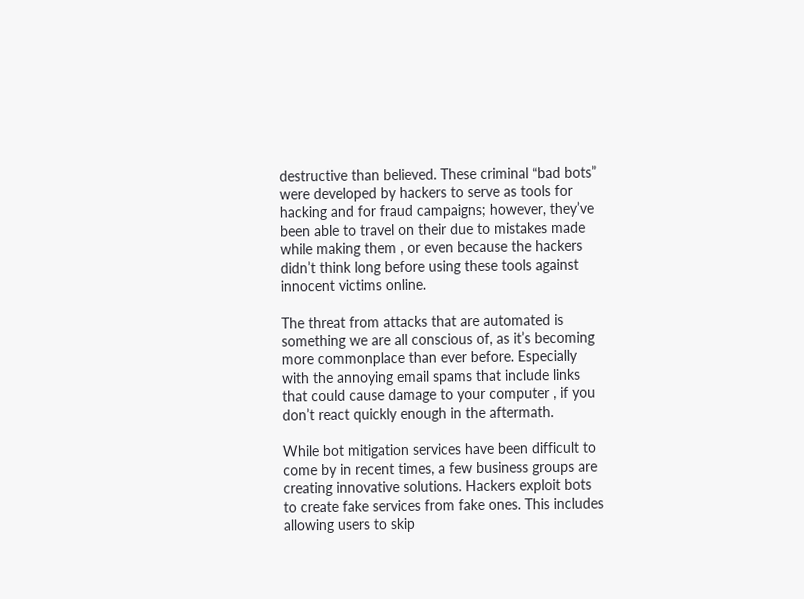destructive than believed. These criminal “bad bots” were developed by hackers to serve as tools for hacking and for fraud campaigns; however, they’ve been able to travel on their due to mistakes made while making them , or even because the hackers didn’t think long before using these tools against innocent victims online.

The threat from attacks that are automated is something we are all conscious of, as it’s becoming more commonplace than ever before. Especially with the annoying email spams that include links that could cause damage to your computer , if you don’t react quickly enough in the aftermath.

While bot mitigation services have been difficult to come by in recent times, a few business groups are creating innovative solutions. Hackers exploit bots to create fake services from fake ones. This includes allowing users to skip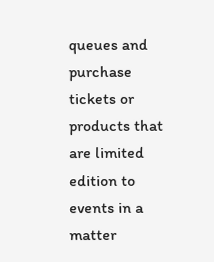queues and purchase tickets or products that are limited edition to events in a matter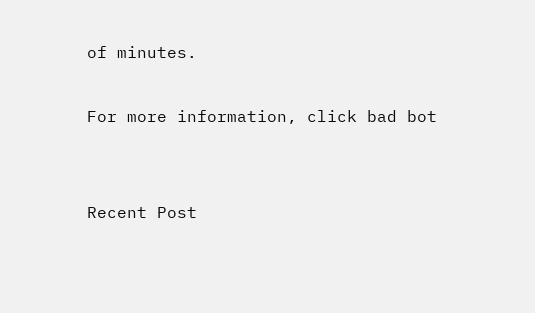of minutes.

For more information, click bad bot


Recent Post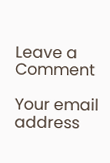Leave a Comment

Your email address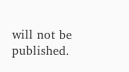will not be published.